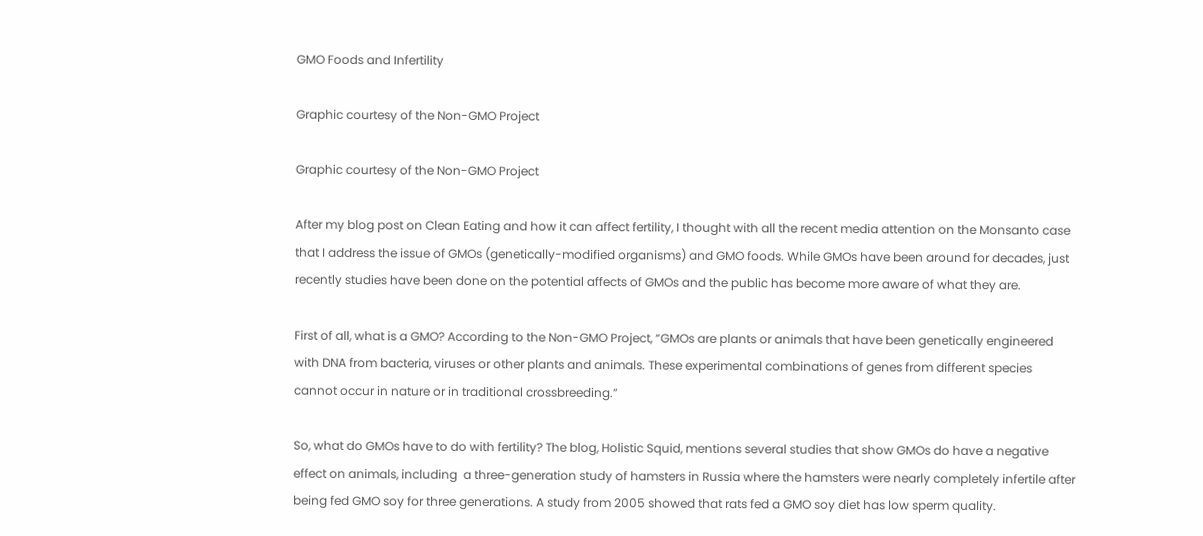GMO Foods and Infertility

Graphic courtesy of the Non-GMO Project

Graphic courtesy of the Non-GMO Project

After my blog post on Clean Eating and how it can affect fertility, I thought with all the recent media attention on the Monsanto case that I address the issue of GMOs (genetically-modified organisms) and GMO foods. While GMOs have been around for decades, just recently studies have been done on the potential affects of GMOs and the public has become more aware of what they are.

First of all, what is a GMO? According to the Non-GMO Project, “GMOs are plants or animals that have been genetically engineered with DNA from bacteria, viruses or other plants and animals. These experimental combinations of genes from different species cannot occur in nature or in traditional crossbreeding.”

So, what do GMOs have to do with fertility? The blog, Holistic Squid, mentions several studies that show GMOs do have a negative effect on animals, including  a three-generation study of hamsters in Russia where the hamsters were nearly completely infertile after being fed GMO soy for three generations. A study from 2005 showed that rats fed a GMO soy diet has low sperm quality.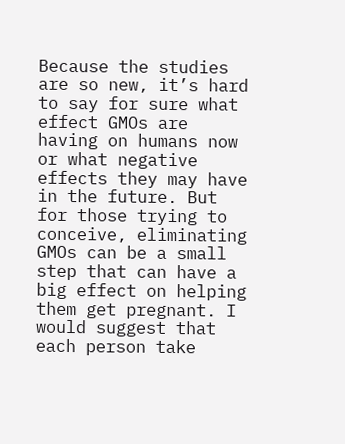Because the studies are so new, it’s hard to say for sure what effect GMOs are having on humans now or what negative effects they may have in the future. But for those trying to conceive, eliminating GMOs can be a small step that can have a big effect on helping them get pregnant. I would suggest that each person take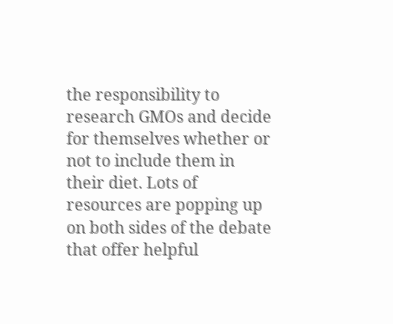the responsibility to research GMOs and decide for themselves whether or not to include them in their diet. Lots of resources are popping up on both sides of the debate that offer helpful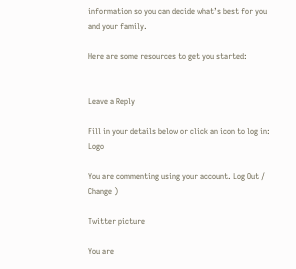information so you can decide what’s best for you and your family.

Here are some resources to get you started:


Leave a Reply

Fill in your details below or click an icon to log in: Logo

You are commenting using your account. Log Out / Change )

Twitter picture

You are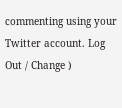commenting using your Twitter account. Log Out / Change )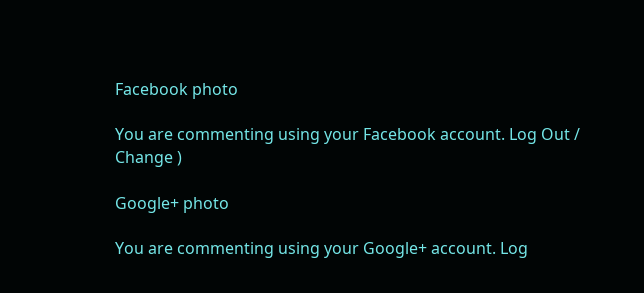Facebook photo

You are commenting using your Facebook account. Log Out / Change )

Google+ photo

You are commenting using your Google+ account. Log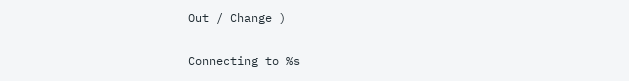Out / Change )

Connecting to %s